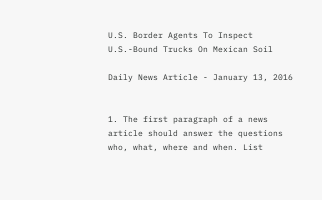U.S. Border Agents To Inspect U.S.-Bound Trucks On Mexican Soil

Daily News Article - January 13, 2016


1. The first paragraph of a news article should answer the questions who, what, where and when. List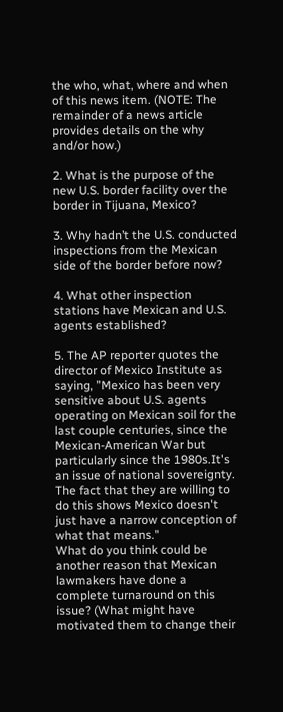the who, what, where and when of this news item. (NOTE: The remainder of a news article provides details on the why and/or how.)

2. What is the purpose of the new U.S. border facility over the border in Tijuana, Mexico?

3. Why hadn’t the U.S. conducted inspections from the Mexican side of the border before now?

4. What other inspection stations have Mexican and U.S. agents established?

5. The AP reporter quotes the director of Mexico Institute as saying, ”Mexico has been very sensitive about U.S. agents operating on Mexican soil for the last couple centuries, since the Mexican-American War but particularly since the 1980s.It's an issue of national sovereignty. The fact that they are willing to do this shows Mexico doesn't just have a narrow conception of what that means."
What do you think could be another reason that Mexican lawmakers have done a complete turnaround on this issue? (What might have motivated them to change their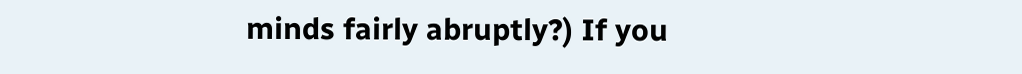minds fairly abruptly?) If you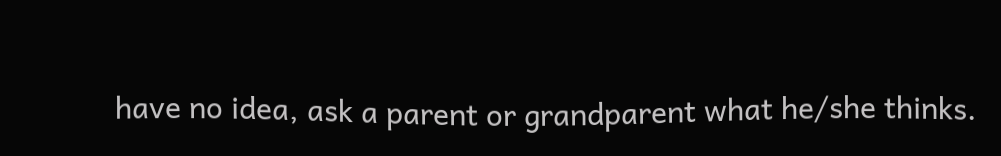have no idea, ask a parent or grandparent what he/she thinks.